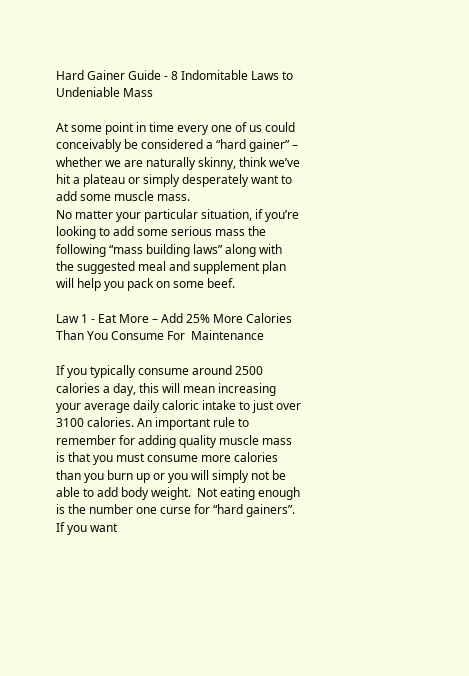Hard Gainer Guide - 8 Indomitable Laws to Undeniable Mass

At some point in time every one of us could conceivably be considered a “hard gainer” – whether we are naturally skinny, think we’ve hit a plateau or simply desperately want to add some muscle mass.
No matter your particular situation, if you’re looking to add some serious mass the following “mass building laws” along with the suggested meal and supplement plan will help you pack on some beef.

Law 1 - Eat More – Add 25% More Calories Than You Consume For  Maintenance

If you typically consume around 2500 calories a day, this will mean increasing your average daily caloric intake to just over 3100 calories. An important rule to remember for adding quality muscle mass is that you must consume more calories than you burn up or you will simply not be able to add body weight.  Not eating enough is the number one curse for “hard gainers”.  If you want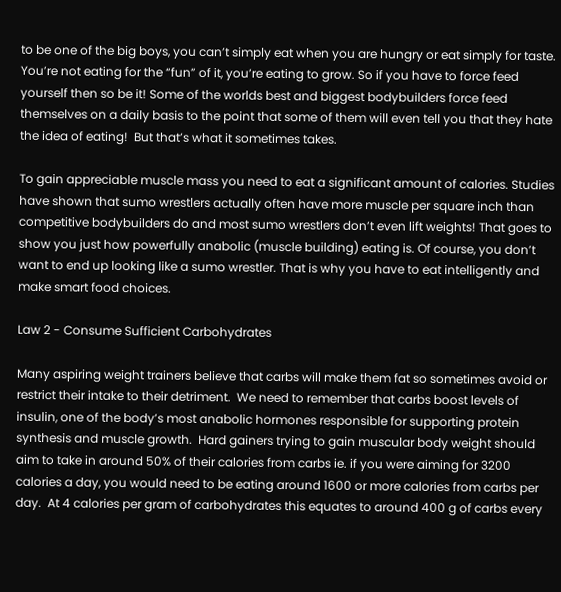to be one of the big boys, you can’t simply eat when you are hungry or eat simply for taste. You’re not eating for the “fun” of it, you’re eating to grow. So if you have to force feed yourself then so be it! Some of the worlds best and biggest bodybuilders force feed themselves on a daily basis to the point that some of them will even tell you that they hate the idea of eating!  But that’s what it sometimes takes.

To gain appreciable muscle mass you need to eat a significant amount of calories. Studies have shown that sumo wrestlers actually often have more muscle per square inch than competitive bodybuilders do and most sumo wrestlers don’t even lift weights! That goes to show you just how powerfully anabolic (muscle building) eating is. Of course, you don’t want to end up looking like a sumo wrestler. That is why you have to eat intelligently and make smart food choices.

Law 2 - Consume Sufficient Carbohydrates

Many aspiring weight trainers believe that carbs will make them fat so sometimes avoid or restrict their intake to their detriment.  We need to remember that carbs boost levels of insulin, one of the body’s most anabolic hormones responsible for supporting protein synthesis and muscle growth.  Hard gainers trying to gain muscular body weight should aim to take in around 50% of their calories from carbs ie. if you were aiming for 3200 calories a day, you would need to be eating around 1600 or more calories from carbs per day.  At 4 calories per gram of carbohydrates this equates to around 400 g of carbs every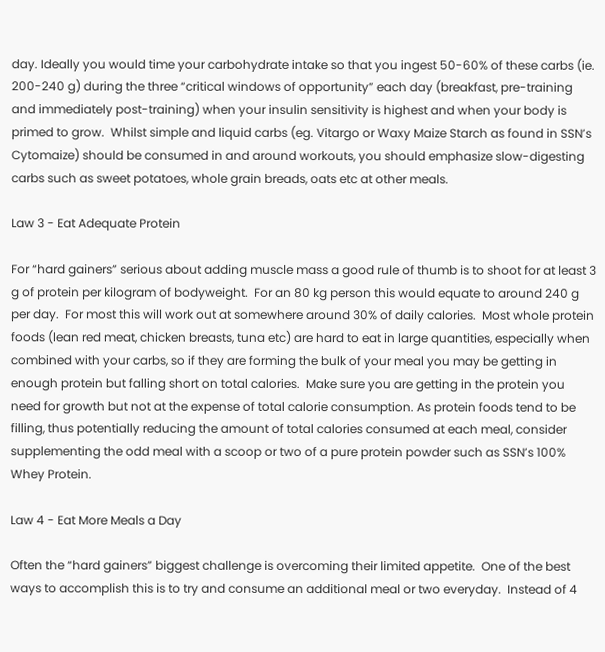day. Ideally you would time your carbohydrate intake so that you ingest 50-60% of these carbs (ie.  200-240 g) during the three “critical windows of opportunity” each day (breakfast, pre-training and immediately post-training) when your insulin sensitivity is highest and when your body is primed to grow.  Whilst simple and liquid carbs (eg. Vitargo or Waxy Maize Starch as found in SSN’s Cytomaize) should be consumed in and around workouts, you should emphasize slow-digesting carbs such as sweet potatoes, whole grain breads, oats etc at other meals.

Law 3 - Eat Adequate Protein

For “hard gainers” serious about adding muscle mass a good rule of thumb is to shoot for at least 3 g of protein per kilogram of bodyweight.  For an 80 kg person this would equate to around 240 g per day.  For most this will work out at somewhere around 30% of daily calories.  Most whole protein foods (lean red meat, chicken breasts, tuna etc) are hard to eat in large quantities, especially when combined with your carbs, so if they are forming the bulk of your meal you may be getting in enough protein but falling short on total calories.  Make sure you are getting in the protein you need for growth but not at the expense of total calorie consumption. As protein foods tend to be filling, thus potentially reducing the amount of total calories consumed at each meal, consider supplementing the odd meal with a scoop or two of a pure protein powder such as SSN’s 100% Whey Protein.

Law 4 - Eat More Meals a Day

Often the “hard gainers” biggest challenge is overcoming their limited appetite.  One of the best ways to accomplish this is to try and consume an additional meal or two everyday.  Instead of 4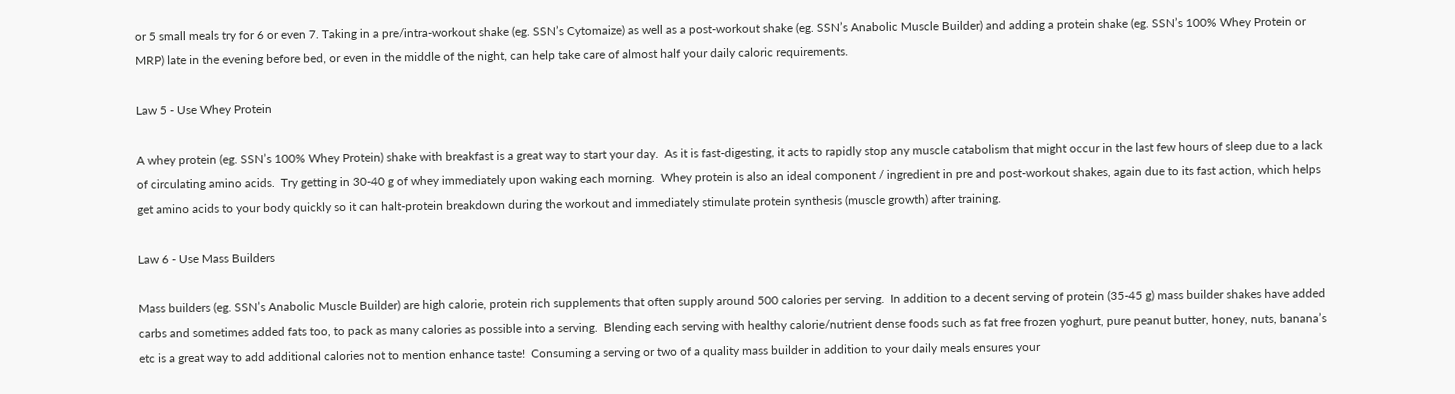or 5 small meals try for 6 or even 7. Taking in a pre/intra-workout shake (eg. SSN’s Cytomaize) as well as a post-workout shake (eg. SSN’s Anabolic Muscle Builder) and adding a protein shake (eg. SSN’s 100% Whey Protein or MRP) late in the evening before bed, or even in the middle of the night, can help take care of almost half your daily caloric requirements.

Law 5 - Use Whey Protein

A whey protein (eg. SSN’s 100% Whey Protein) shake with breakfast is a great way to start your day.  As it is fast-digesting, it acts to rapidly stop any muscle catabolism that might occur in the last few hours of sleep due to a lack of circulating amino acids.  Try getting in 30-40 g of whey immediately upon waking each morning.  Whey protein is also an ideal component / ingredient in pre and post-workout shakes, again due to its fast action, which helps get amino acids to your body quickly so it can halt-protein breakdown during the workout and immediately stimulate protein synthesis (muscle growth) after training.

Law 6 - Use Mass Builders

Mass builders (eg. SSN’s Anabolic Muscle Builder) are high calorie, protein rich supplements that often supply around 500 calories per serving.  In addition to a decent serving of protein (35-45 g) mass builder shakes have added carbs and sometimes added fats too, to pack as many calories as possible into a serving.  Blending each serving with healthy calorie/nutrient dense foods such as fat free frozen yoghurt, pure peanut butter, honey, nuts, banana’s etc is a great way to add additional calories not to mention enhance taste!  Consuming a serving or two of a quality mass builder in addition to your daily meals ensures your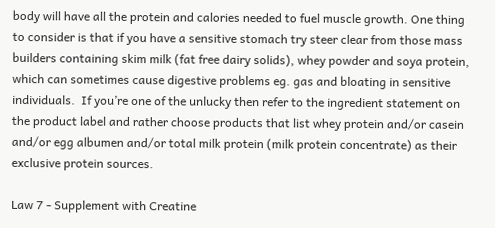body will have all the protein and calories needed to fuel muscle growth. One thing to consider is that if you have a sensitive stomach try steer clear from those mass builders containing skim milk (fat free dairy solids), whey powder and soya protein, which can sometimes cause digestive problems eg. gas and bloating in sensitive individuals.  If you’re one of the unlucky then refer to the ingredient statement on the product label and rather choose products that list whey protein and/or casein and/or egg albumen and/or total milk protein (milk protein concentrate) as their exclusive protein sources.

Law 7 - Supplement with Creatine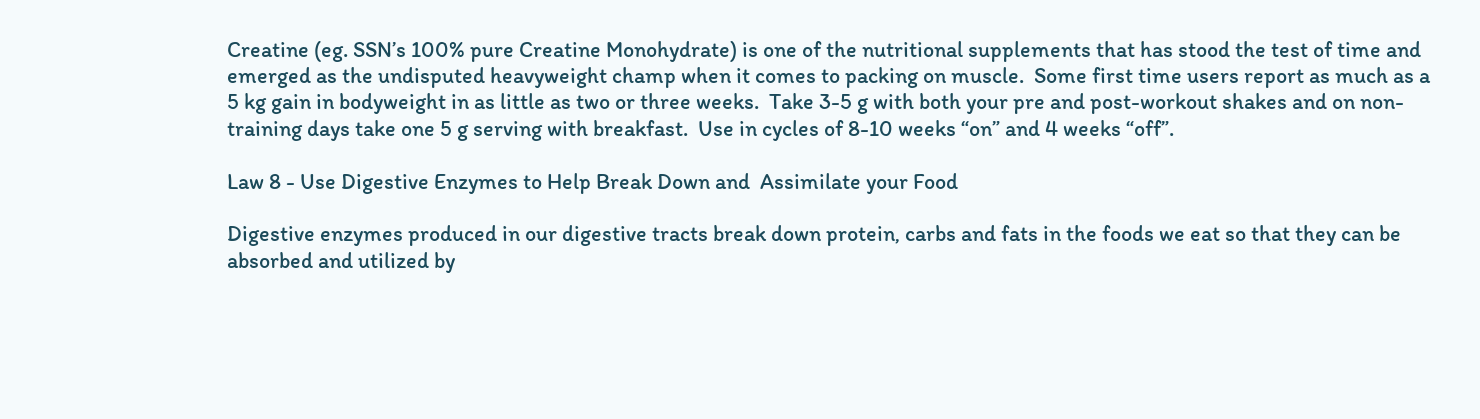Creatine (eg. SSN’s 100% pure Creatine Monohydrate) is one of the nutritional supplements that has stood the test of time and emerged as the undisputed heavyweight champ when it comes to packing on muscle.  Some first time users report as much as a 5 kg gain in bodyweight in as little as two or three weeks.  Take 3-5 g with both your pre and post-workout shakes and on non-training days take one 5 g serving with breakfast.  Use in cycles of 8-10 weeks “on” and 4 weeks “off”.

Law 8 - Use Digestive Enzymes to Help Break Down and  Assimilate your Food

Digestive enzymes produced in our digestive tracts break down protein, carbs and fats in the foods we eat so that they can be absorbed and utilized by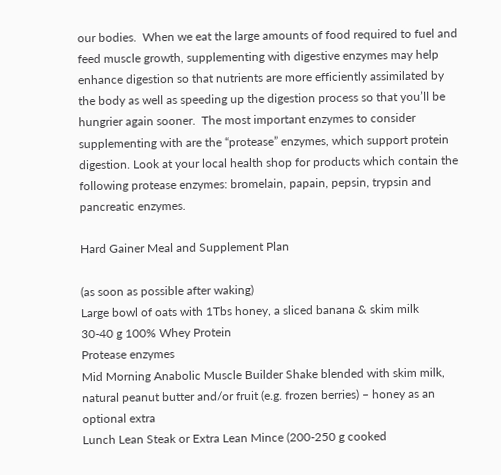our bodies.  When we eat the large amounts of food required to fuel and feed muscle growth, supplementing with digestive enzymes may help enhance digestion so that nutrients are more efficiently assimilated by the body as well as speeding up the digestion process so that you’ll be hungrier again sooner.  The most important enzymes to consider supplementing with are the “protease” enzymes, which support protein digestion. Look at your local health shop for products which contain the following protease enzymes: bromelain, papain, pepsin, trypsin and pancreatic enzymes.

Hard Gainer Meal and Supplement Plan

(as soon as possible after waking)
Large bowl of oats with 1Tbs honey, a sliced banana & skim milk
30-40 g 100% Whey Protein
Protease enzymes
Mid Morning Anabolic Muscle Builder Shake blended with skim milk, natural peanut butter and/or fruit (e.g. frozen berries) – honey as an optional extra
Lunch Lean Steak or Extra Lean Mince (200-250 g cooked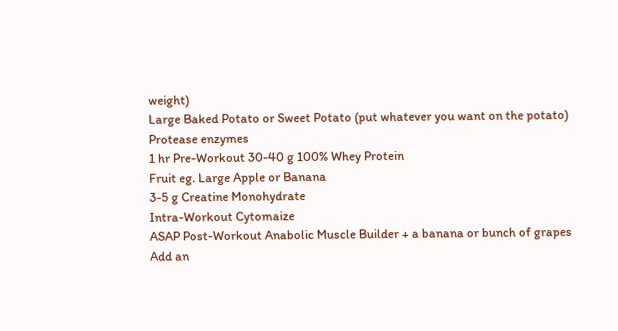weight)
Large Baked Potato or Sweet Potato (put whatever you want on the potato)
Protease enzymes
1 hr Pre-Workout 30-40 g 100% Whey Protein
Fruit eg. Large Apple or Banana
3-5 g Creatine Monohydrate
Intra-Workout Cytomaize
ASAP Post-Workout Anabolic Muscle Builder + a banana or bunch of grapes
Add an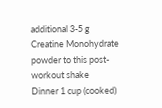additional 3-5 g Creatine Monohydrate powder to this post-workout shake
Dinner 1 cup (cooked)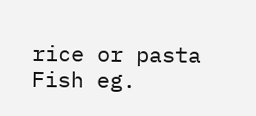rice or pasta
Fish eg.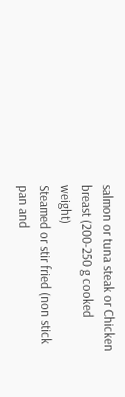salmon or tuna steak or Chicken breast (200-250 g cooked weight)
Steamed or stir fried (non stick pan and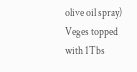olive oil spray) Veges topped with 1Tbs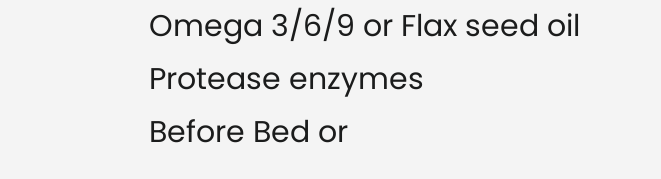Omega 3/6/9 or Flax seed oil
Protease enzymes
Before Bed or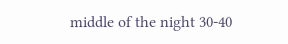middle of the night 30-40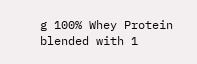g 100% Whey Protein blended with 1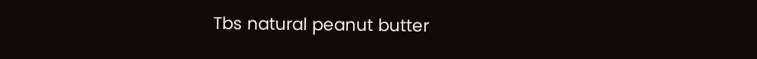Tbs natural peanut butter